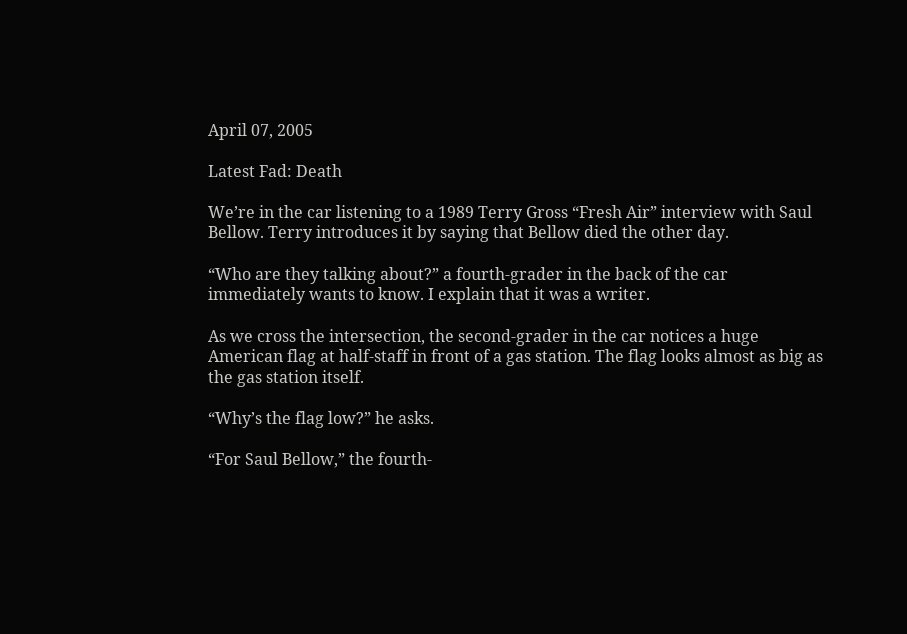April 07, 2005

Latest Fad: Death

We’re in the car listening to a 1989 Terry Gross “Fresh Air” interview with Saul Bellow. Terry introduces it by saying that Bellow died the other day.

“Who are they talking about?” a fourth-grader in the back of the car immediately wants to know. I explain that it was a writer.

As we cross the intersection, the second-grader in the car notices a huge American flag at half-staff in front of a gas station. The flag looks almost as big as the gas station itself.

“Why’s the flag low?” he asks.

“For Saul Bellow,” the fourth-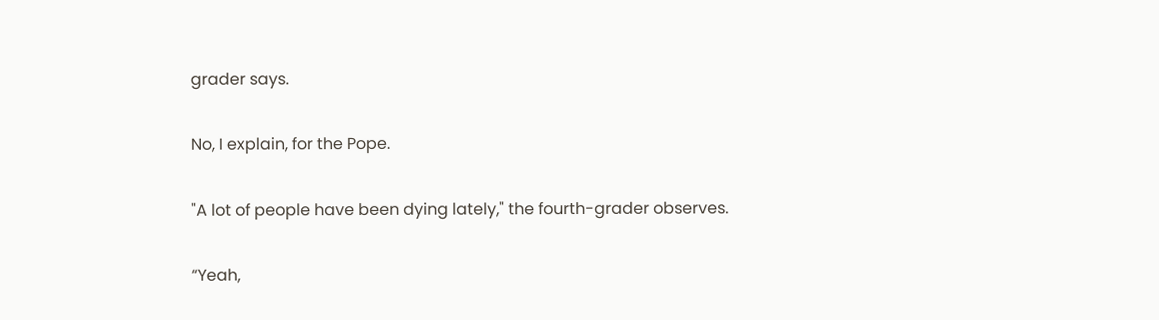grader says.

No, I explain, for the Pope.

"A lot of people have been dying lately," the fourth-grader observes.

“Yeah,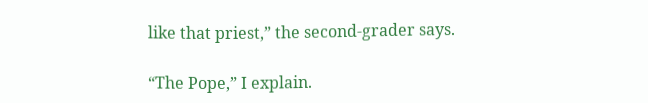like that priest,” the second-grader says.

“The Pope,” I explain.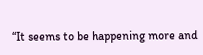“It seems to be happening more and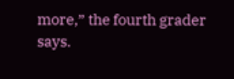more,” the fourth grader says.